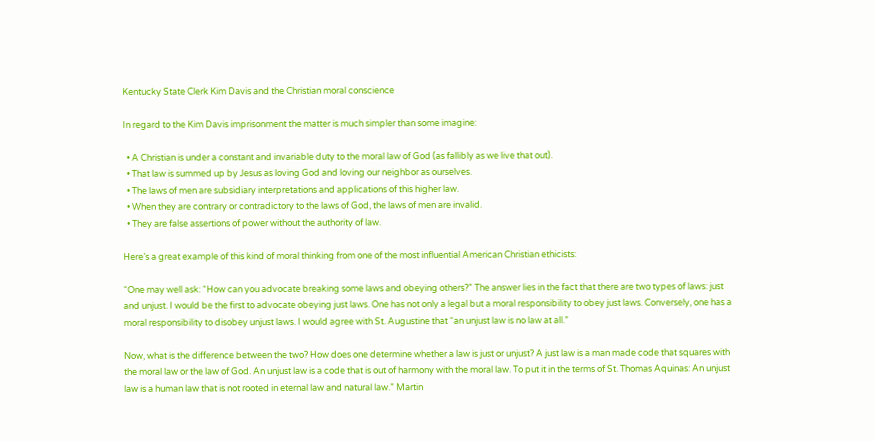Kentucky State Clerk Kim Davis and the Christian moral conscience

In regard to the Kim Davis imprisonment the matter is much simpler than some imagine:

  • A Christian is under a constant and invariable duty to the moral law of God (as fallibly as we live that out).
  • That law is summed up by Jesus as loving God and loving our neighbor as ourselves.
  • The laws of men are subsidiary interpretations and applications of this higher law.
  • When they are contrary or contradictory to the laws of God, the laws of men are invalid.
  • They are false assertions of power without the authority of law.

Here’s a great example of this kind of moral thinking from one of the most influential American Christian ethicists:

“One may well ask: “How can you advocate breaking some laws and obeying others?” The answer lies in the fact that there are two types of laws: just and unjust. I would be the first to advocate obeying just laws. One has not only a legal but a moral responsibility to obey just laws. Conversely, one has a moral responsibility to disobey unjust laws. I would agree with St. Augustine that “an unjust law is no law at all.”

Now, what is the difference between the two? How does one determine whether a law is just or unjust? A just law is a man made code that squares with the moral law or the law of God. An unjust law is a code that is out of harmony with the moral law. To put it in the terms of St. Thomas Aquinas: An unjust law is a human law that is not rooted in eternal law and natural law.” Martin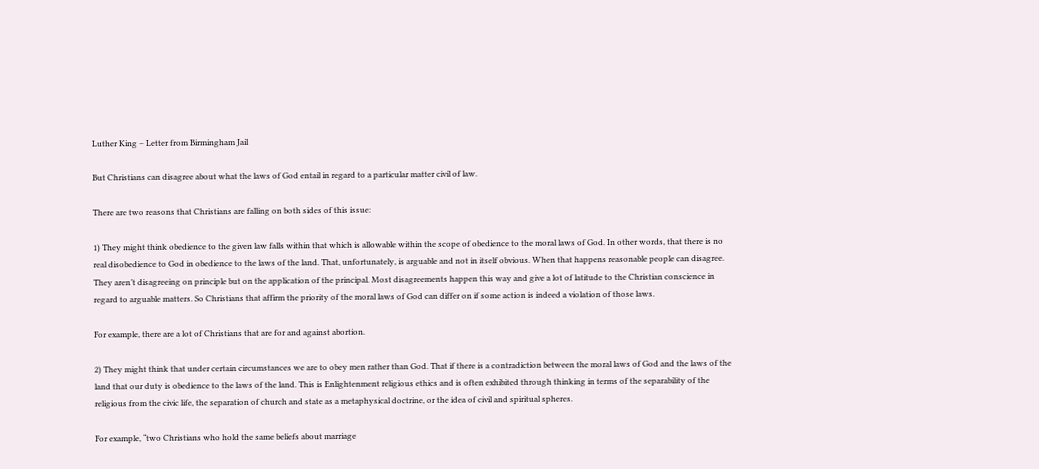Luther King – Letter from Birmingham Jail

But Christians can disagree about what the laws of God entail in regard to a particular matter civil of law.

There are two reasons that Christians are falling on both sides of this issue:

1) They might think obedience to the given law falls within that which is allowable within the scope of obedience to the moral laws of God. In other words, that there is no real disobedience to God in obedience to the laws of the land. That, unfortunately, is arguable and not in itself obvious. When that happens reasonable people can disagree. They aren’t disagreeing on principle but on the application of the principal. Most disagreements happen this way and give a lot of latitude to the Christian conscience in regard to arguable matters. So Christians that affirm the priority of the moral laws of God can differ on if some action is indeed a violation of those laws.

For example, there are a lot of Christians that are for and against abortion.

2) They might think that under certain circumstances we are to obey men rather than God. That if there is a contradiction between the moral laws of God and the laws of the land that our duty is obedience to the laws of the land. This is Enlightenment religious ethics and is often exhibited through thinking in terms of the separability of the religious from the civic life, the separation of church and state as a metaphysical doctrine, or the idea of civil and spiritual spheres.

For example, “two Christians who hold the same beliefs about marriage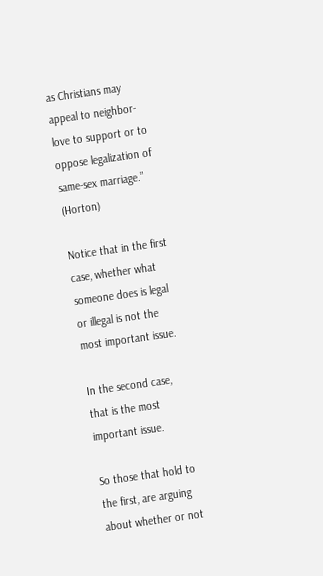as Christians may appeal to neighbor-love to support or to oppose legalization of same-sex marriage.” (Horton)

Notice that in the first case, whether what someone does is legal or illegal is not the most important issue.

In the second case, that is the most important issue.

So those that hold to the first, are arguing about whether or not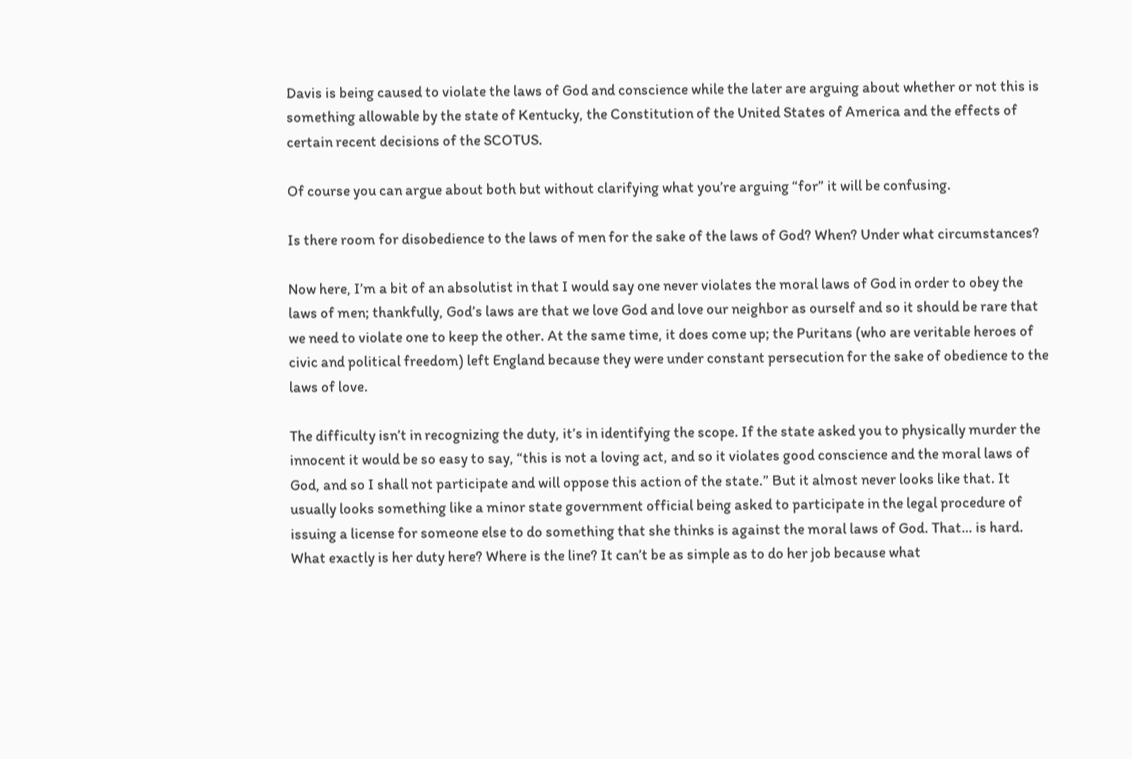Davis is being caused to violate the laws of God and conscience while the later are arguing about whether or not this is something allowable by the state of Kentucky, the Constitution of the United States of America and the effects of certain recent decisions of the SCOTUS.

Of course you can argue about both but without clarifying what you’re arguing “for” it will be confusing.

Is there room for disobedience to the laws of men for the sake of the laws of God? When? Under what circumstances?

Now here, I’m a bit of an absolutist in that I would say one never violates the moral laws of God in order to obey the laws of men; thankfully, God’s laws are that we love God and love our neighbor as ourself and so it should be rare that we need to violate one to keep the other. At the same time, it does come up; the Puritans (who are veritable heroes of civic and political freedom) left England because they were under constant persecution for the sake of obedience to the laws of love.

The difficulty isn’t in recognizing the duty, it’s in identifying the scope. If the state asked you to physically murder the innocent it would be so easy to say, “this is not a loving act, and so it violates good conscience and the moral laws of God, and so I shall not participate and will oppose this action of the state.” But it almost never looks like that. It usually looks something like a minor state government official being asked to participate in the legal procedure of issuing a license for someone else to do something that she thinks is against the moral laws of God. That… is hard. What exactly is her duty here? Where is the line? It can’t be as simple as to do her job because what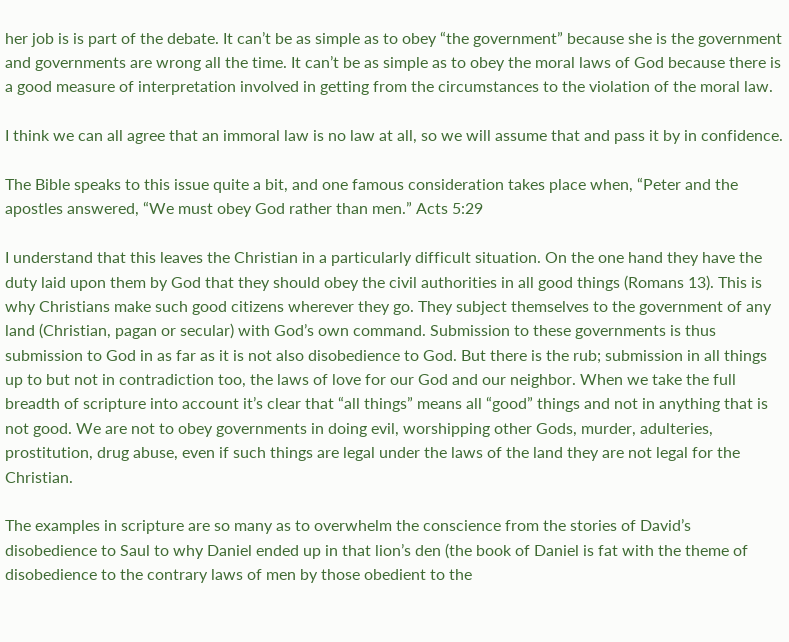her job is is part of the debate. It can’t be as simple as to obey “the government” because she is the government and governments are wrong all the time. It can’t be as simple as to obey the moral laws of God because there is a good measure of interpretation involved in getting from the circumstances to the violation of the moral law.

I think we can all agree that an immoral law is no law at all, so we will assume that and pass it by in confidence.

The Bible speaks to this issue quite a bit, and one famous consideration takes place when, “Peter and the apostles answered, “We must obey God rather than men.” Acts 5:29

I understand that this leaves the Christian in a particularly difficult situation. On the one hand they have the duty laid upon them by God that they should obey the civil authorities in all good things (Romans 13). This is why Christians make such good citizens wherever they go. They subject themselves to the government of any land (Christian, pagan or secular) with God’s own command. Submission to these governments is thus submission to God in as far as it is not also disobedience to God. But there is the rub; submission in all things up to but not in contradiction too, the laws of love for our God and our neighbor. When we take the full breadth of scripture into account it’s clear that “all things” means all “good” things and not in anything that is not good. We are not to obey governments in doing evil, worshipping other Gods, murder, adulteries, prostitution, drug abuse, even if such things are legal under the laws of the land they are not legal for the Christian.

The examples in scripture are so many as to overwhelm the conscience from the stories of David’s disobedience to Saul to why Daniel ended up in that lion’s den (the book of Daniel is fat with the theme of disobedience to the contrary laws of men by those obedient to the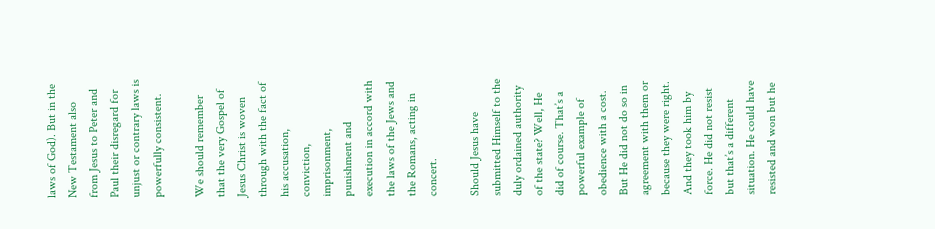laws of God). But in the New Testament also from Jesus to Peter and Paul their disregard for unjust or contrary laws is powerfully consistent.

We should remember that the very Gospel of Jesus Christ is woven through with the fact of his accusation, conviction, imprisonment, punishment and execution in accord with the laws of the Jews and the Romans, acting in concert.

Should Jesus have submitted Himself to the duly ordained authority of the state? Well, He did of course. That’s a powerful example of obedience with a cost. But He did not do so in agreement with them or because they were right. And they took him by force. He did not resist but that’s a different situation. He could have resisted and won but he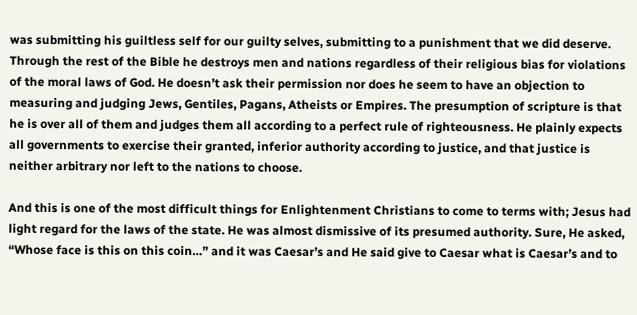was submitting his guiltless self for our guilty selves, submitting to a punishment that we did deserve. Through the rest of the Bible he destroys men and nations regardless of their religious bias for violations of the moral laws of God. He doesn’t ask their permission nor does he seem to have an objection to measuring and judging Jews, Gentiles, Pagans, Atheists or Empires. The presumption of scripture is that he is over all of them and judges them all according to a perfect rule of righteousness. He plainly expects all governments to exercise their granted, inferior authority according to justice, and that justice is neither arbitrary nor left to the nations to choose.

And this is one of the most difficult things for Enlightenment Christians to come to terms with; Jesus had light regard for the laws of the state. He was almost dismissive of its presumed authority. Sure, He asked, “Whose face is this on this coin…” and it was Caesar’s and He said give to Caesar what is Caesar’s and to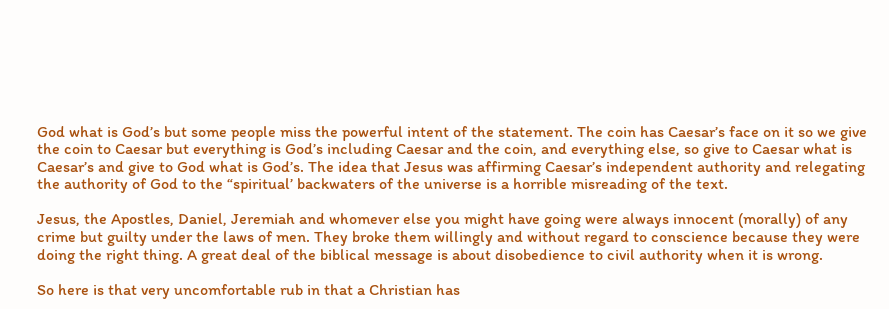God what is God’s but some people miss the powerful intent of the statement. The coin has Caesar’s face on it so we give the coin to Caesar but everything is God’s including Caesar and the coin, and everything else, so give to Caesar what is Caesar’s and give to God what is God’s. The idea that Jesus was affirming Caesar’s independent authority and relegating the authority of God to the “spiritual’ backwaters of the universe is a horrible misreading of the text.

Jesus, the Apostles, Daniel, Jeremiah and whomever else you might have going were always innocent (morally) of any crime but guilty under the laws of men. They broke them willingly and without regard to conscience because they were doing the right thing. A great deal of the biblical message is about disobedience to civil authority when it is wrong.

So here is that very uncomfortable rub in that a Christian has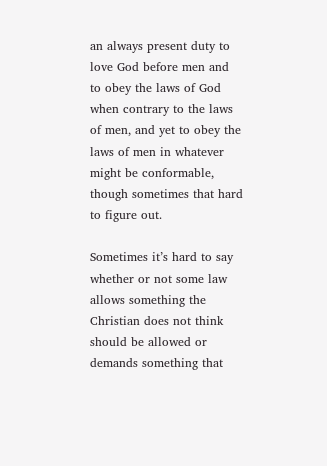an always present duty to love God before men and to obey the laws of God when contrary to the laws of men, and yet to obey the laws of men in whatever might be conformable, though sometimes that hard to figure out.

Sometimes it’s hard to say whether or not some law allows something the Christian does not think should be allowed or demands something that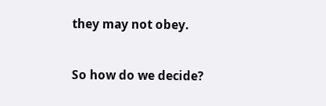they may not obey.

So how do we decide?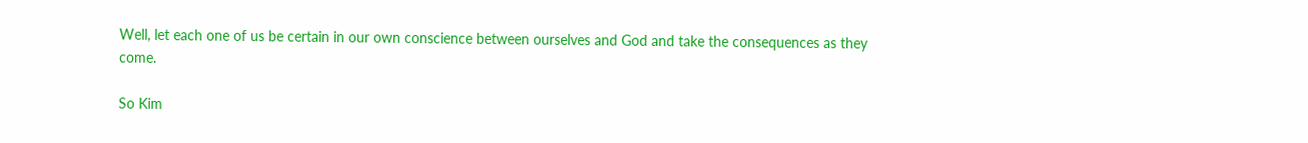Well, let each one of us be certain in our own conscience between ourselves and God and take the consequences as they come.

So Kim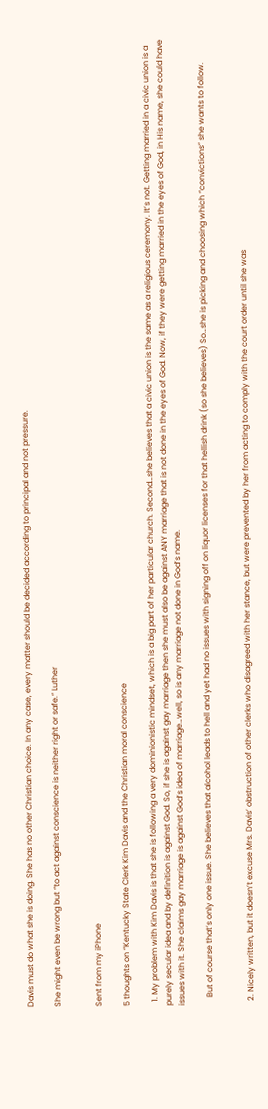Davis must do what she is doing. She has no other Christian choice. In any case, every matter should be decided according to principal and not pressure.

She might even be wrong but “to act against conscience is neither right or safe.” Luther


Sent from my iPhone

5 thoughts on “Kentucky State Clerk Kim Davis and the Christian moral conscience

  1. My problem with Kim Davis is that she is following a very dominionistic mindset, which is a big part of her particular church. Second…she believes that a civic union is the same as a religious ceremony. It’s not. Getting married in a civic union is a purely secular idea and by definition is against God. So, if she is against gay marriage then she must also be against ANY marriage that is not done in the eyes of God. Now, if they were getting married in the eyes of God, in His name, she could have issues with it. She claims gay marriage is against God’s idea of marriage…well, so is any marriage not done in God’s name.

    But of course that’s only one issue. She believes that alcohol leads to hell and yet had no issues with signing off on liquor licenses for that hellish drink (so she believes) So…she is picking and choosing which “convictions” she wants to follow.


  2. Nicely written, but it doesn’t excuse Mrs. Davis’ obstruction of other clerks who disagreed with her stance, but were prevented by her from acting to comply with the court order until she was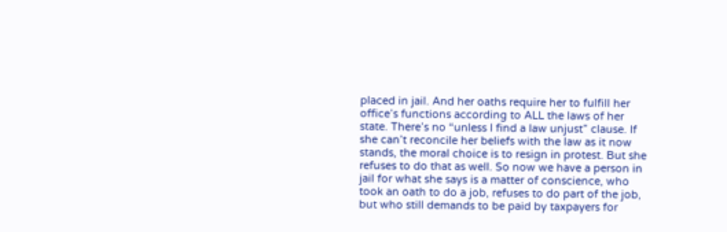placed in jail. And her oaths require her to fulfill her office’s functions according to ALL the laws of her state. There’s no “unless I find a law unjust” clause. If she can’t reconcile her beliefs with the law as it now stands, the moral choice is to resign in protest. But she refuses to do that as well. So now we have a person in jail for what she says is a matter of conscience, who took an oath to do a job, refuses to do part of the job, but who still demands to be paid by taxpayers for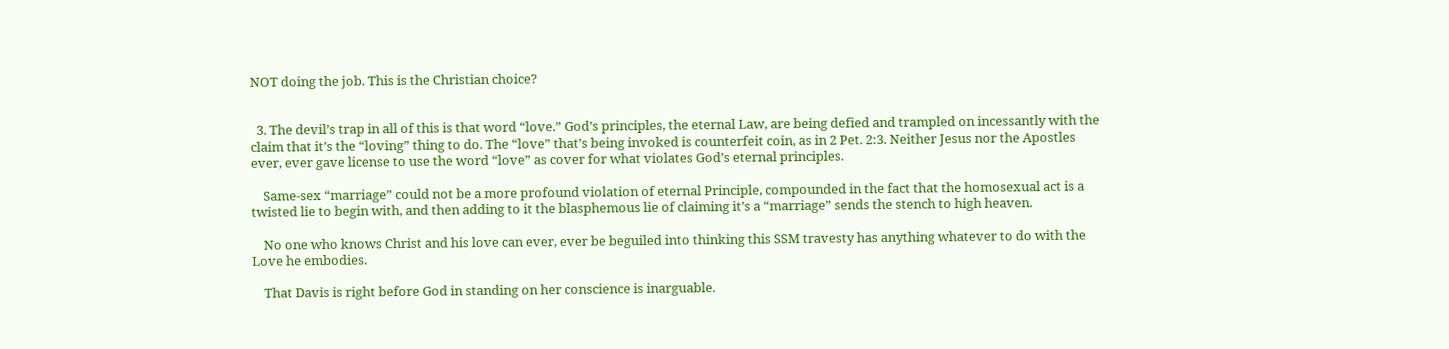NOT doing the job. This is the Christian choice?


  3. The devil’s trap in all of this is that word “love.” God’s principles, the eternal Law, are being defied and trampled on incessantly with the claim that it’s the “loving” thing to do. The “love” that’s being invoked is counterfeit coin, as in 2 Pet. 2:3. Neither Jesus nor the Apostles ever, ever gave license to use the word “love” as cover for what violates God’s eternal principles.

    Same-sex “marriage” could not be a more profound violation of eternal Principle, compounded in the fact that the homosexual act is a twisted lie to begin with, and then adding to it the blasphemous lie of claiming it’s a “marriage” sends the stench to high heaven.

    No one who knows Christ and his love can ever, ever be beguiled into thinking this SSM travesty has anything whatever to do with the Love he embodies.

    That Davis is right before God in standing on her conscience is inarguable.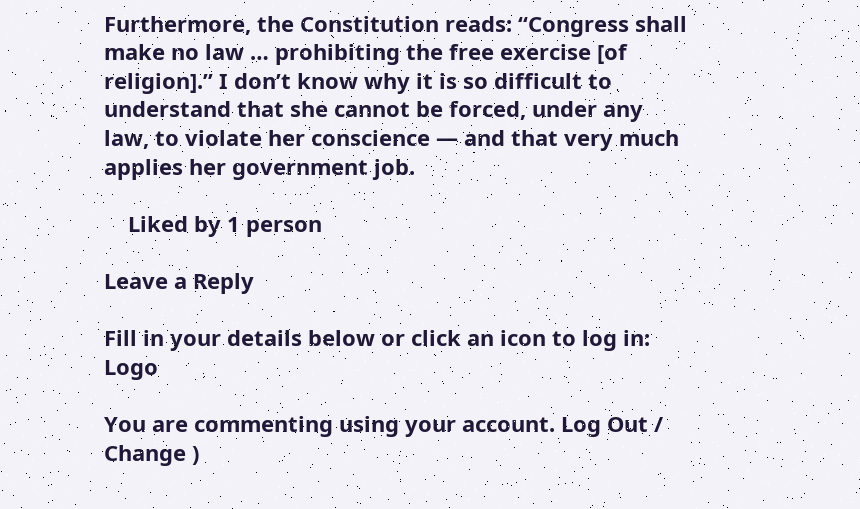Furthermore, the Constitution reads: “Congress shall make no law … prohibiting the free exercise [of religion].” I don’t know why it is so difficult to understand that she cannot be forced, under any law, to violate her conscience — and that very much applies her government job.

    Liked by 1 person

Leave a Reply

Fill in your details below or click an icon to log in: Logo

You are commenting using your account. Log Out /  Change )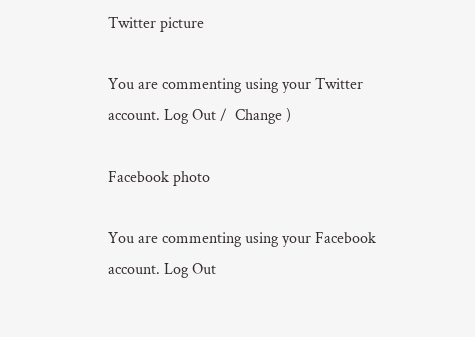Twitter picture

You are commenting using your Twitter account. Log Out /  Change )

Facebook photo

You are commenting using your Facebook account. Log Out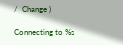/  Change )

Connecting to %s